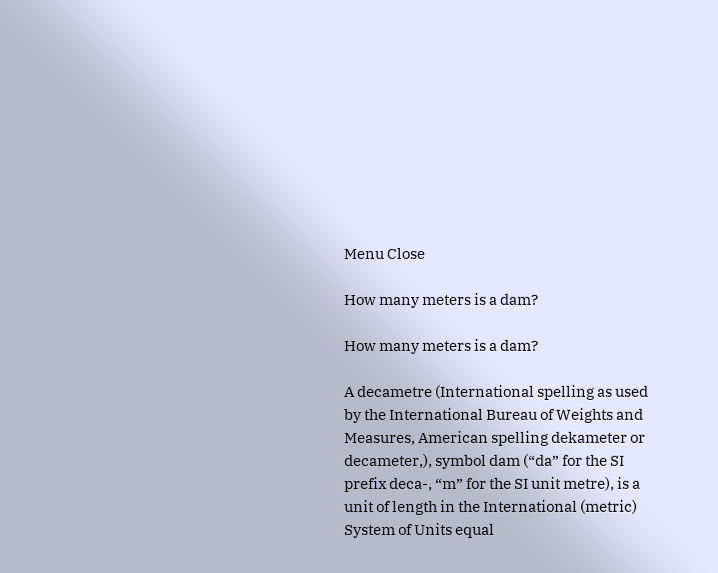Menu Close

How many meters is a dam?

How many meters is a dam?

A decametre (International spelling as used by the International Bureau of Weights and Measures, American spelling dekameter or decameter,), symbol dam (“da” for the SI prefix deca-, “m” for the SI unit metre), is a unit of length in the International (metric) System of Units equal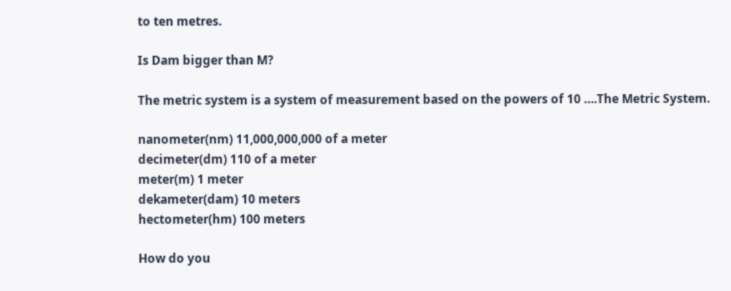to ten metres.

Is Dam bigger than M?

The metric system is a system of measurement based on the powers of 10 ….The Metric System.

nanometer(nm) 11,000,000,000 of a meter
decimeter(dm) 110 of a meter
meter(m) 1 meter
dekameter(dam) 10 meters
hectometer(hm) 100 meters

How do you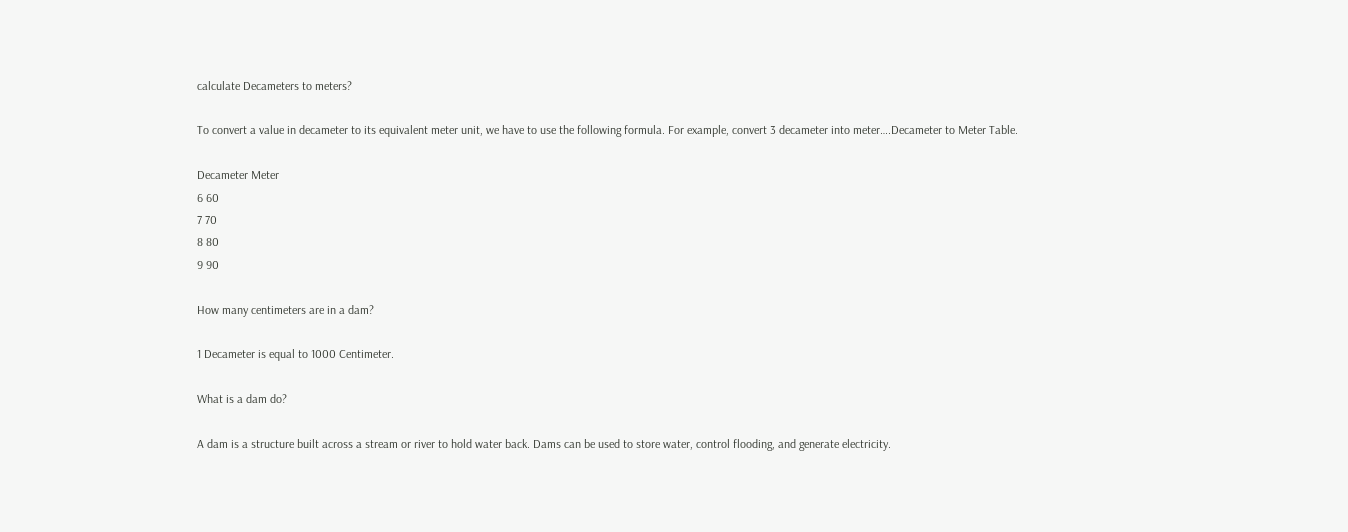calculate Decameters to meters?

To convert a value in decameter to its equivalent meter unit, we have to use the following formula. For example, convert 3 decameter into meter….Decameter to Meter Table.

Decameter Meter
6 60
7 70
8 80
9 90

How many centimeters are in a dam?

1 Decameter is equal to 1000 Centimeter.

What is a dam do?

A dam is a structure built across a stream or river to hold water back. Dams can be used to store water, control flooding, and generate electricity.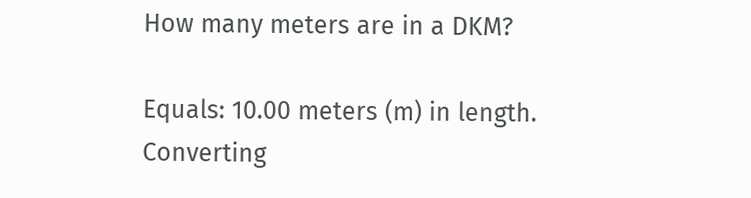How many meters are in a DKM?

Equals: 10.00 meters (m) in length. Converting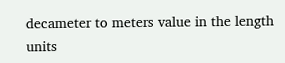decameter to meters value in the length units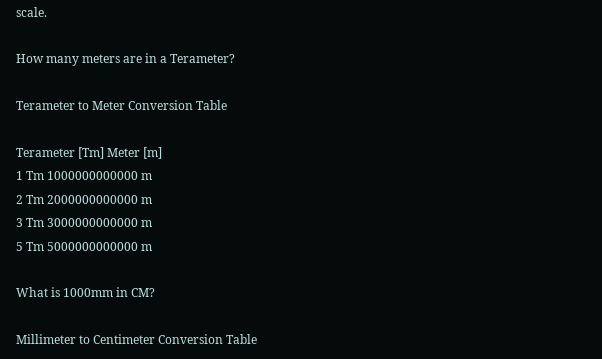scale.

How many meters are in a Terameter?

Terameter to Meter Conversion Table

Terameter [Tm] Meter [m]
1 Tm 1000000000000 m
2 Tm 2000000000000 m
3 Tm 3000000000000 m
5 Tm 5000000000000 m

What is 1000mm in CM?

Millimeter to Centimeter Conversion Table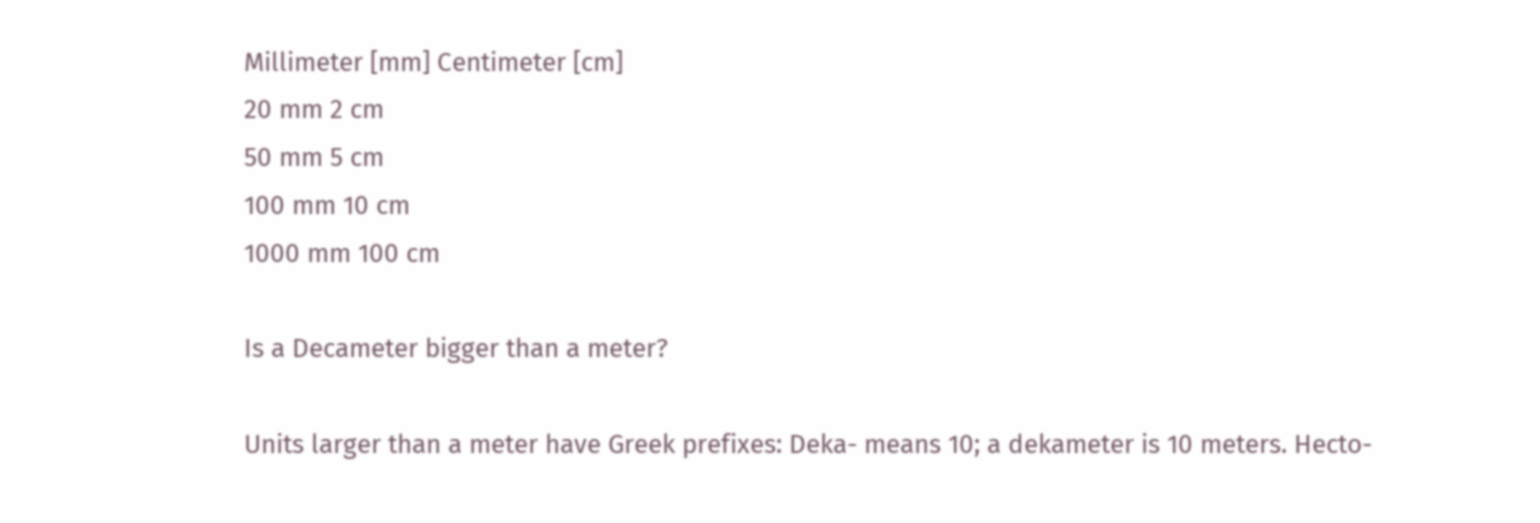Millimeter [mm] Centimeter [cm]
20 mm 2 cm
50 mm 5 cm
100 mm 10 cm
1000 mm 100 cm

Is a Decameter bigger than a meter?

Units larger than a meter have Greek prefixes: Deka- means 10; a dekameter is 10 meters. Hecto-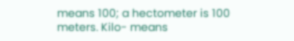means 100; a hectometer is 100 meters. Kilo- means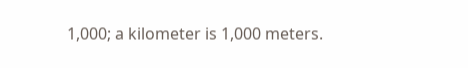1,000; a kilometer is 1,000 meters.